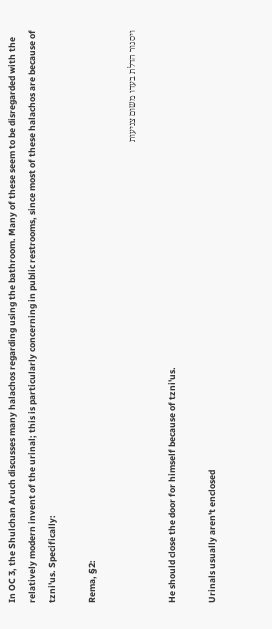In OC 3, the Shulchan Aruch discusses many halachos regarding using the bathroom. Many of these seem to be disregarded with the relatively modern invent of the urinal; this is particularly concerning in public restrooms, since most of these halachos are because of tzni'us. Specifically:

Rema, §2:

ויסגור הדלת בעדו משום צניעות

He should close the door for himself because of tzni'us.

Urinals usually aren't enclosed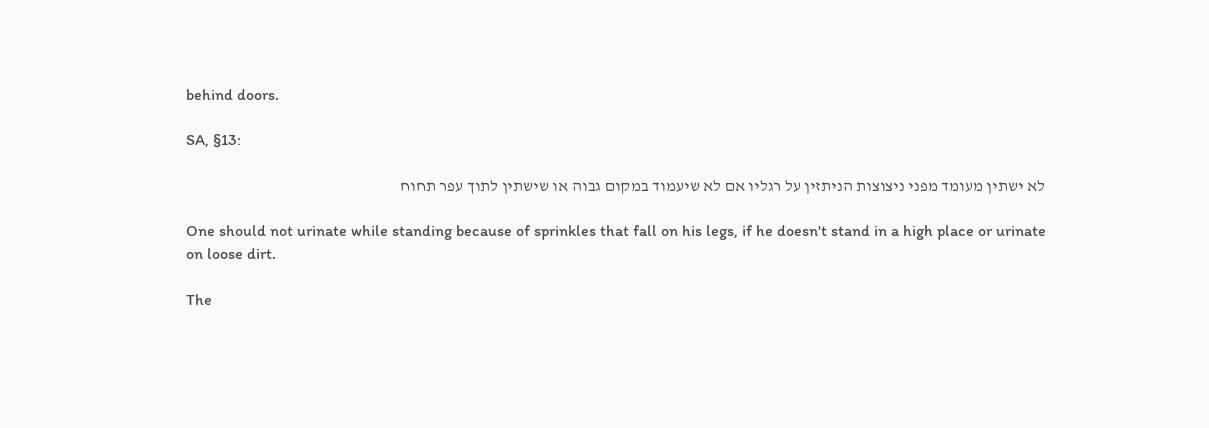behind doors.

SA, §13:

לא ישתין מעומד מפני ניצוצות הניתזין על רגליו אם לא שיעמוד במקום גבוה או שישתין לתוך עפר תחוח

One should not urinate while standing because of sprinkles that fall on his legs, if he doesn't stand in a high place or urinate on loose dirt.

The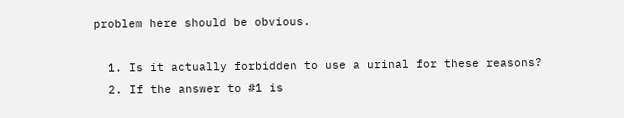problem here should be obvious.

  1. Is it actually forbidden to use a urinal for these reasons?
  2. If the answer to #1 is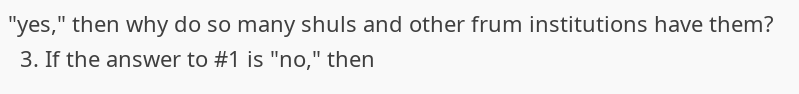"yes," then why do so many shuls and other frum institutions have them?
  3. If the answer to #1 is "no," then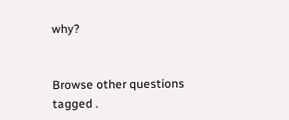why?


Browse other questions tagged .